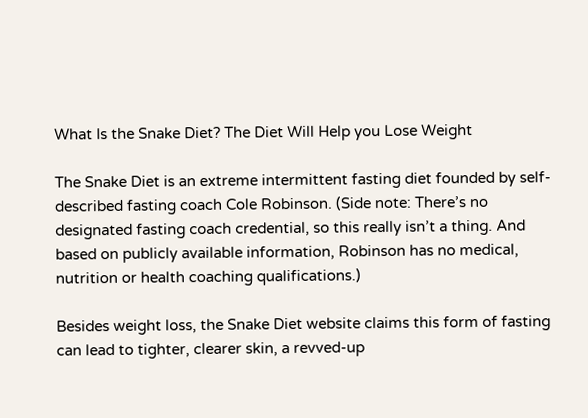What Is the Snake Diet? The Diet Will Help you Lose Weight

The Snake Diet is an extreme intermittent fasting diet founded by self-described fasting coach Cole Robinson. (Side note: There’s no designated fasting coach credential, so this really isn’t a thing. And based on publicly available information, Robinson has no medical, nutrition or health coaching qualifications.)

Besides weight loss, the Snake Diet website claims this form of fasting can lead to tighter, clearer skin, a revved-up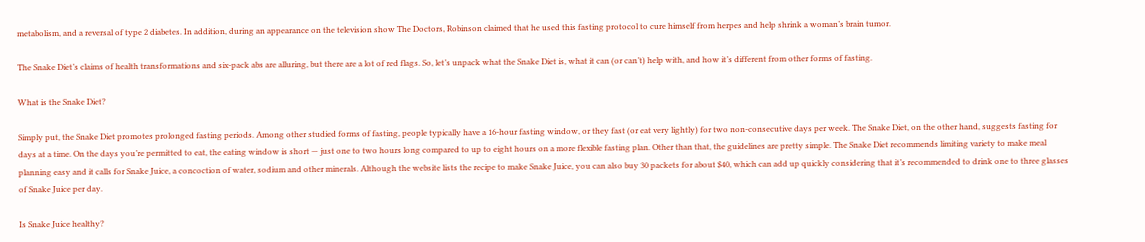metabolism, and a reversal of type 2 diabetes. In addition, during an appearance on the television show The Doctors, Robinson claimed that he used this fasting protocol to cure himself from herpes and help shrink a woman’s brain tumor.

The Snake Diet’s claims of health transformations and six-pack abs are alluring, but there are a lot of red flags. So, let’s unpack what the Snake Diet is, what it can (or can’t) help with, and how it’s different from other forms of fasting.

What is the Snake Diet?

Simply put, the Snake Diet promotes prolonged fasting periods. Among other studied forms of fasting, people typically have a 16-hour fasting window, or they fast (or eat very lightly) for two non-consecutive days per week. The Snake Diet, on the other hand, suggests fasting for days at a time. On the days you’re permitted to eat, the eating window is short — just one to two hours long compared to up to eight hours on a more flexible fasting plan. Other than that, the guidelines are pretty simple. The Snake Diet recommends limiting variety to make meal planning easy and it calls for Snake Juice, a concoction of water, sodium and other minerals. Although the website lists the recipe to make Snake Juice, you can also buy 30 packets for about $40, which can add up quickly considering that it’s recommended to drink one to three glasses of Snake Juice per day.

Is Snake Juice healthy?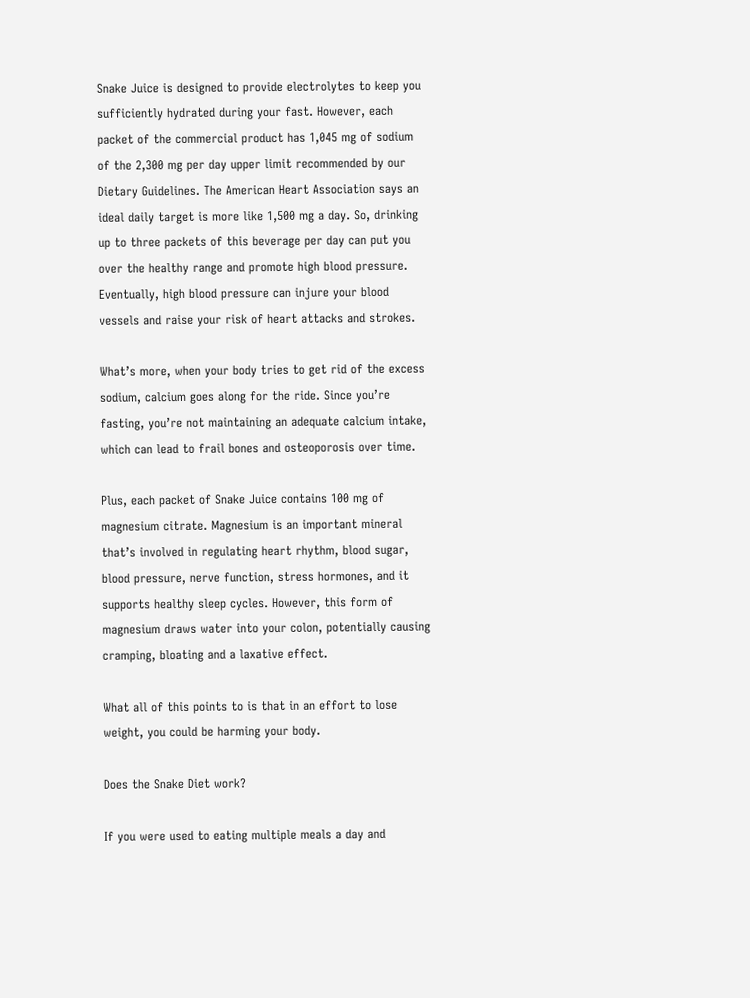Snake Juice is designed to provide electrolytes to keep you sufficiently hydrated during your fast. However, each packet of the commercial product has 1,045 mg of sodium of the 2,300 mg per day upper limit recommended by our Dietary Guidelines. The American Heart Association says an ideal daily target is more like 1,500 mg a day. So, drinking up to three packets of this beverage per day can put you over the healthy range and promote high blood pressure. Eventually, high blood pressure can injure your blood vessels and raise your risk of heart attacks and strokes.

What’s more, when your body tries to get rid of the excess sodium, calcium goes along for the ride. Since you’re fasting, you’re not maintaining an adequate calcium intake, which can lead to frail bones and osteoporosis over time.

Plus, each packet of Snake Juice contains 100 mg of magnesium citrate. Magnesium is an important mineral that’s involved in regulating heart rhythm, blood sugar, blood pressure, nerve function, stress hormones, and it supports healthy sleep cycles. However, this form of magnesium draws water into your colon, potentially causing cramping, bloating and a laxative effect.

What all of this points to is that in an effort to lose weight, you could be harming your body.

Does the Snake Diet work?

If you were used to eating multiple meals a day and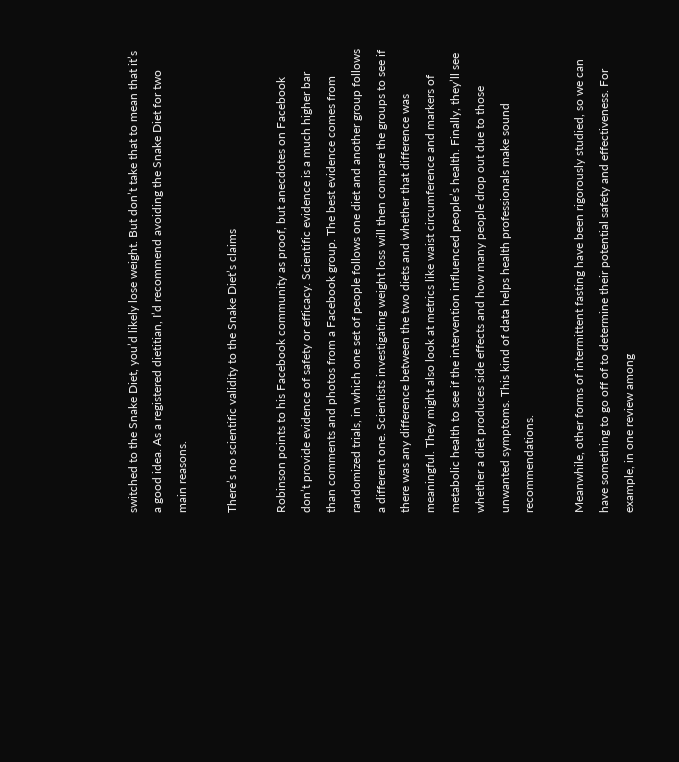switched to the Snake Diet, you’d likely lose weight. But don’t take that to mean that it’s a good idea. As a registered dietitian, I’d recommend avoiding the Snake Diet for two main reasons.

There’s no scientific validity to the Snake Diet’s claims

Robinson points to his Facebook community as proof, but anecdotes on Facebook don’t provide evidence of safety or efficacy. Scientific evidence is a much higher bar than comments and photos from a Facebook group. The best evidence comes from randomized trials, in which one set of people follows one diet and another group follows a different one. Scientists investigating weight loss will then compare the groups to see if there was any difference between the two diets and whether that difference was meaningful. They might also look at metrics like waist circumference and markers of metabolic health to see if the intervention influenced people’s health. Finally, they’ll see whether a diet produces side effects and how many people drop out due to those unwanted symptoms. This kind of data helps health professionals make sound recommendations.

Meanwhile, other forms of intermittent fasting have been rigorously studied, so we can have something to go off of to determine their potential safety and effectiveness. For example, in one review among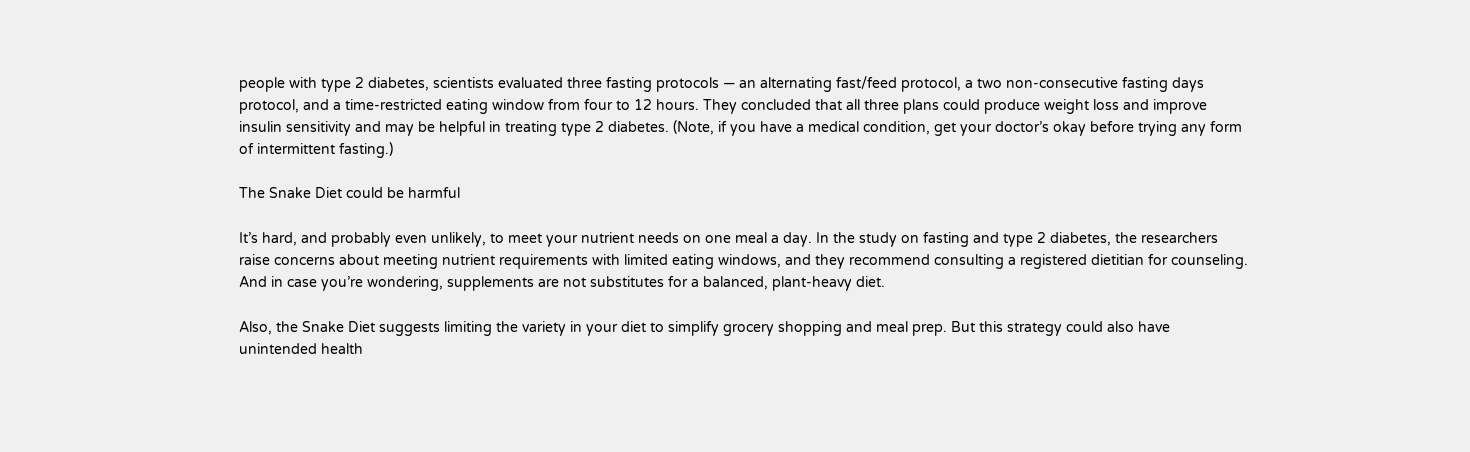people with type 2 diabetes, scientists evaluated three fasting protocols — an alternating fast/feed protocol, a two non-consecutive fasting days protocol, and a time-restricted eating window from four to 12 hours. They concluded that all three plans could produce weight loss and improve insulin sensitivity and may be helpful in treating type 2 diabetes. (Note, if you have a medical condition, get your doctor’s okay before trying any form of intermittent fasting.)

The Snake Diet could be harmful

It’s hard, and probably even unlikely, to meet your nutrient needs on one meal a day. In the study on fasting and type 2 diabetes, the researchers raise concerns about meeting nutrient requirements with limited eating windows, and they recommend consulting a registered dietitian for counseling. And in case you’re wondering, supplements are not substitutes for a balanced, plant-heavy diet.

Also, the Snake Diet suggests limiting the variety in your diet to simplify grocery shopping and meal prep. But this strategy could also have unintended health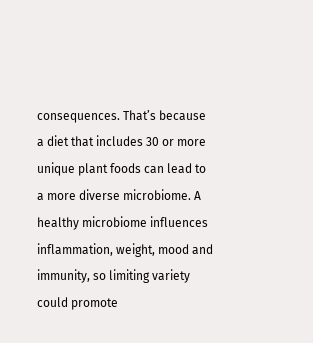consequences. That’s because a diet that includes 30 or more unique plant foods can lead to a more diverse microbiome. A healthy microbiome influences inflammation, weight, mood and immunity, so limiting variety could promote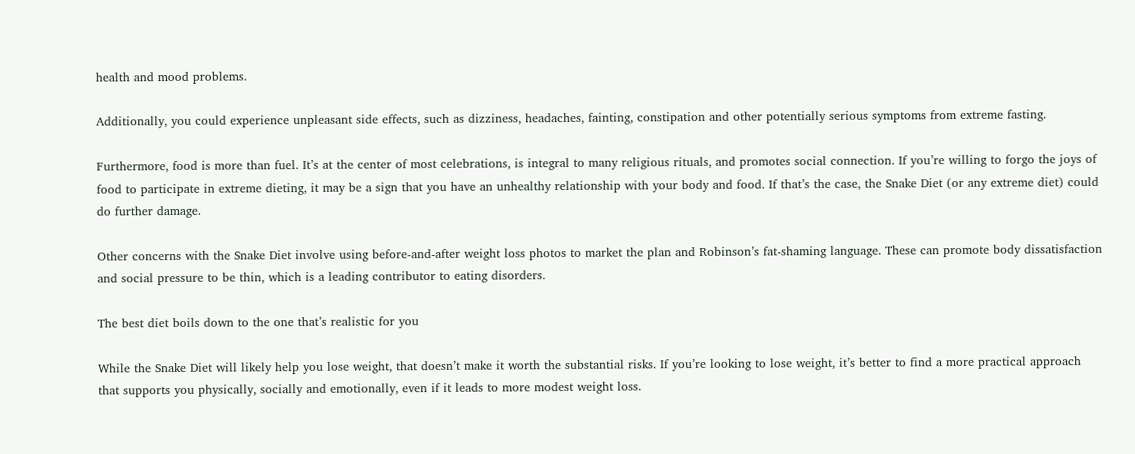health and mood problems.

Additionally, you could experience unpleasant side effects, such as dizziness, headaches, fainting, constipation and other potentially serious symptoms from extreme fasting.

Furthermore, food is more than fuel. It’s at the center of most celebrations, is integral to many religious rituals, and promotes social connection. If you’re willing to forgo the joys of food to participate in extreme dieting, it may be a sign that you have an unhealthy relationship with your body and food. If that’s the case, the Snake Diet (or any extreme diet) could do further damage.

Other concerns with the Snake Diet involve using before-and-after weight loss photos to market the plan and Robinson’s fat-shaming language. These can promote body dissatisfaction and social pressure to be thin, which is a leading contributor to eating disorders.

The best diet boils down to the one that’s realistic for you

While the Snake Diet will likely help you lose weight, that doesn’t make it worth the substantial risks. If you’re looking to lose weight, it’s better to find a more practical approach that supports you physically, socially and emotionally, even if it leads to more modest weight loss.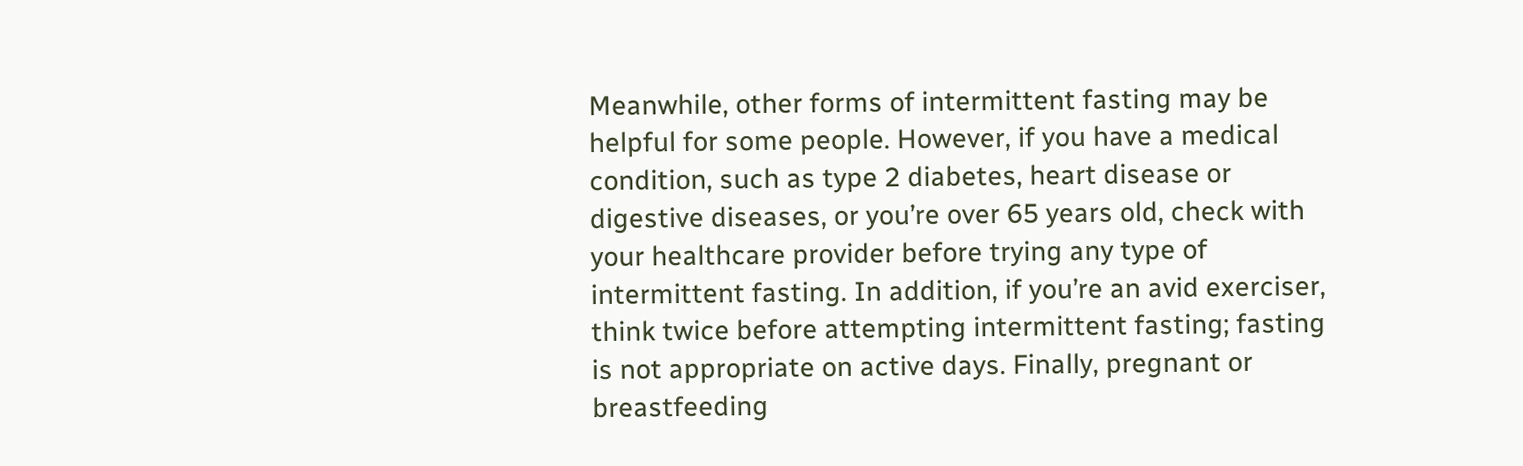Meanwhile, other forms of intermittent fasting may be helpful for some people. However, if you have a medical condition, such as type 2 diabetes, heart disease or digestive diseases, or you’re over 65 years old, check with your healthcare provider before trying any type of intermittent fasting. In addition, if you’re an avid exerciser, think twice before attempting intermittent fasting; fasting is not appropriate on active days. Finally, pregnant or breastfeeding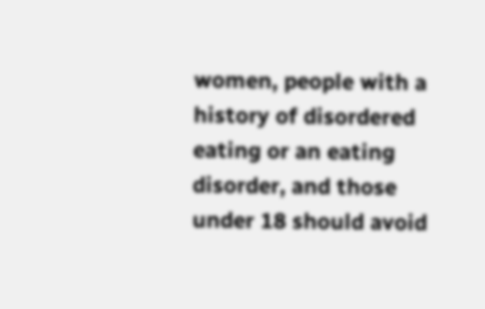women, people with a history of disordered eating or an eating disorder, and those under 18 should avoid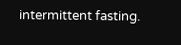intermittent fasting.